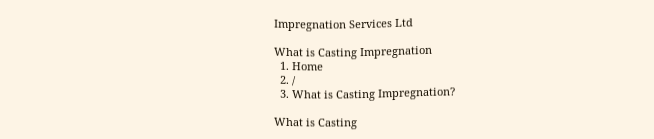Impregnation Services Ltd

What is Casting Impregnation
  1. Home
  2. /
  3. What is Casting Impregnation?

What is Casting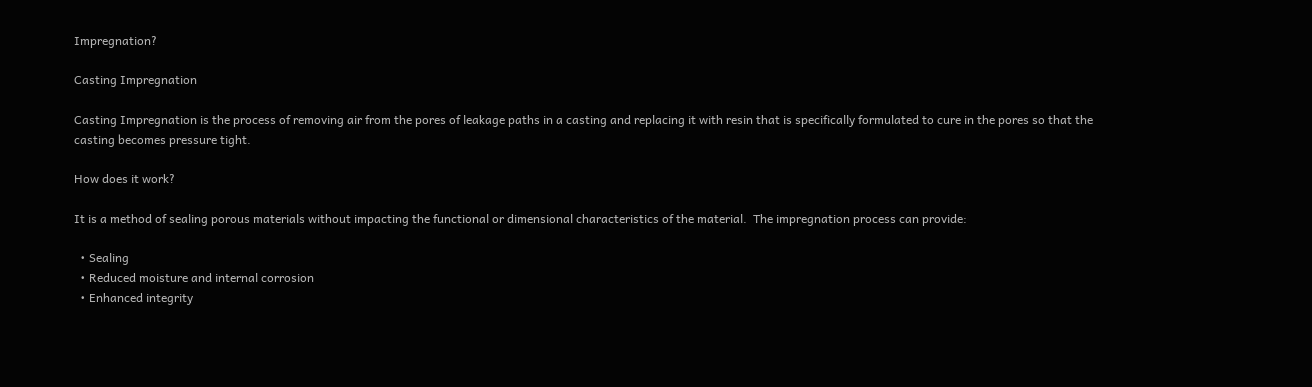Impregnation?

Casting Impregnation

Casting Impregnation is the process of removing air from the pores of leakage paths in a casting and replacing it with resin that is specifically formulated to cure in the pores so that the casting becomes pressure tight.

How does it work?

It is a method of sealing porous materials without impacting the functional or dimensional characteristics of the material.  The impregnation process can provide:

  • Sealing
  • Reduced moisture and internal corrosion
  • Enhanced integrity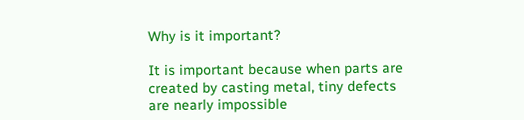Why is it important?

It is important because when parts are created by casting metal, tiny defects are nearly impossible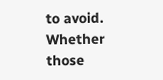to avoid. Whether those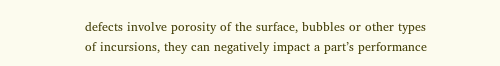defects involve porosity of the surface, bubbles or other types of incursions, they can negatively impact a part’s performance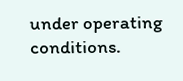under operating conditions.